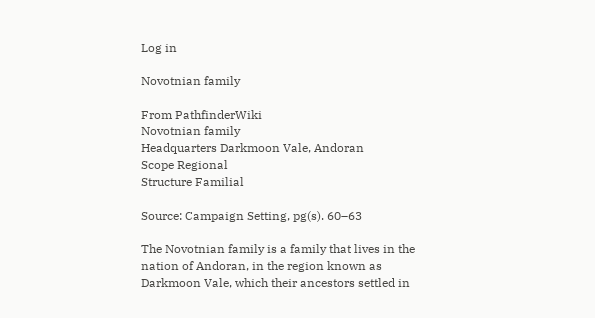Log in

Novotnian family

From PathfinderWiki
Novotnian family
Headquarters Darkmoon Vale, Andoran
Scope Regional
Structure Familial

Source: Campaign Setting, pg(s). 60–63

The Novotnian family is a family that lives in the nation of Andoran, in the region known as Darkmoon Vale, which their ancestors settled in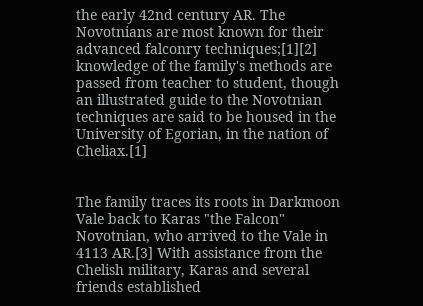the early 42nd century AR. The Novotnians are most known for their advanced falconry techniques;[1][2] knowledge of the family's methods are passed from teacher to student, though an illustrated guide to the Novotnian techniques are said to be housed in the University of Egorian, in the nation of Cheliax.[1]


The family traces its roots in Darkmoon Vale back to Karas "the Falcon" Novotnian, who arrived to the Vale in 4113 AR.[3] With assistance from the Chelish military, Karas and several friends established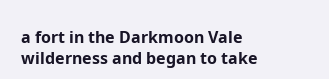a fort in the Darkmoon Vale wilderness and began to take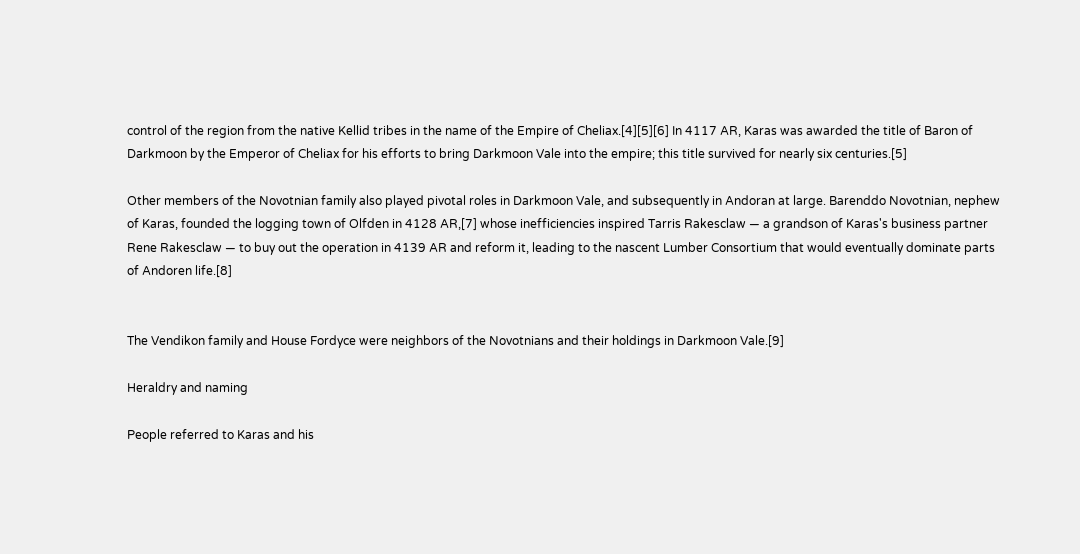control of the region from the native Kellid tribes in the name of the Empire of Cheliax.[4][5][6] In 4117 AR, Karas was awarded the title of Baron of Darkmoon by the Emperor of Cheliax for his efforts to bring Darkmoon Vale into the empire; this title survived for nearly six centuries.[5]

Other members of the Novotnian family also played pivotal roles in Darkmoon Vale, and subsequently in Andoran at large. Barenddo Novotnian, nephew of Karas, founded the logging town of Olfden in 4128 AR,[7] whose inefficiencies inspired Tarris Rakesclaw — a grandson of Karas's business partner Rene Rakesclaw — to buy out the operation in 4139 AR and reform it, leading to the nascent Lumber Consortium that would eventually dominate parts of Andoren life.[8]


The Vendikon family and House Fordyce were neighbors of the Novotnians and their holdings in Darkmoon Vale.[9]

Heraldry and naming

People referred to Karas and his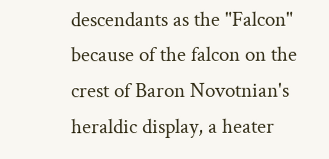descendants as the "Falcon" because of the falcon on the crest of Baron Novotnian's heraldic display, a heater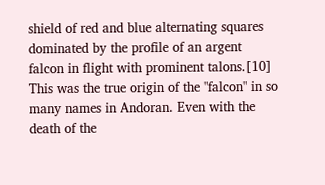shield of red and blue alternating squares dominated by the profile of an argent falcon in flight with prominent talons.[10] This was the true origin of the "falcon" in so many names in Andoran. Even with the death of the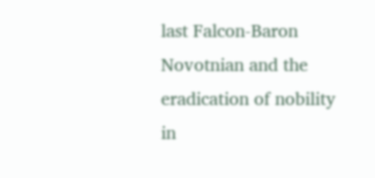last Falcon-Baron Novotnian and the eradication of nobility in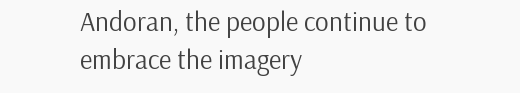Andoran, the people continue to embrace the imagery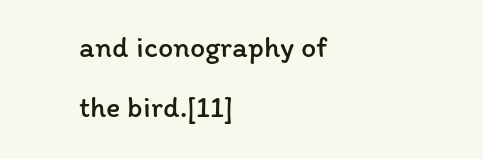and iconography of the bird.[11]